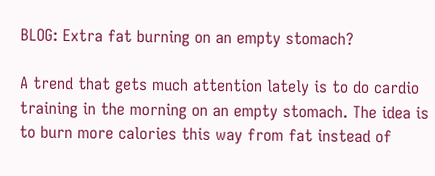BLOG: Extra fat burning on an empty stomach?

A trend that gets much attention lately is to do cardio training in the morning on an empty stomach. The idea is to burn more calories this way from fat instead of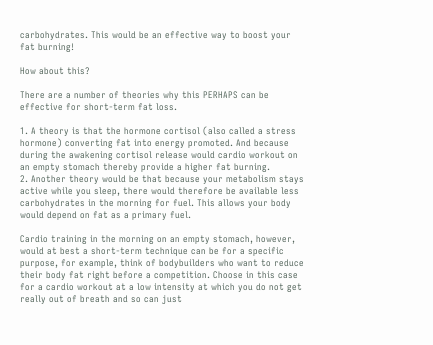carbohydrates. This would be an effective way to boost your fat burning!

How about this?

There are a number of theories why this PERHAPS can be effective for short-term fat loss.

1. A theory is that the hormone cortisol (also called a stress hormone) converting fat into energy promoted. And because during the awakening cortisol release would cardio workout on an empty stomach thereby provide a higher fat burning.
2. Another theory would be that because your metabolism stays active while you sleep, there would therefore be available less carbohydrates in the morning for fuel. This allows your body would depend on fat as a primary fuel.

Cardio training in the morning on an empty stomach, however, would at best a short-term technique can be for a specific purpose, for example, think of bodybuilders who want to reduce their body fat right before a competition. Choose in this case for a cardio workout at a low intensity at which you do not get really out of breath and so can just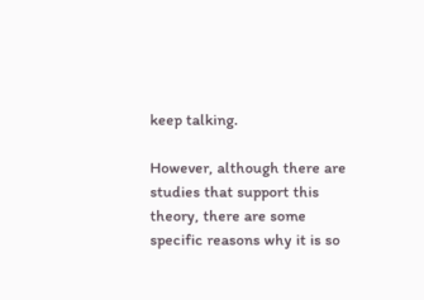keep talking.

However, although there are studies that support this theory, there are some specific reasons why it is so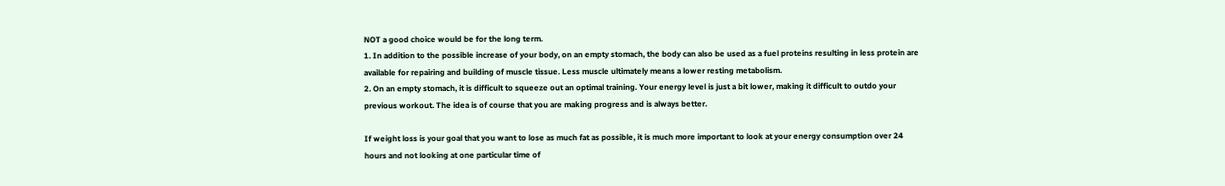NOT a good choice would be for the long term.
1. In addition to the possible increase of your body, on an empty stomach, the body can also be used as a fuel proteins resulting in less protein are available for repairing and building of muscle tissue. Less muscle ultimately means a lower resting metabolism.
2. On an empty stomach, it is difficult to squeeze out an optimal training. Your energy level is just a bit lower, making it difficult to outdo your previous workout. The idea is of course that you are making progress and is always better.

If weight loss is your goal that you want to lose as much fat as possible, it is much more important to look at your energy consumption over 24 hours and not looking at one particular time of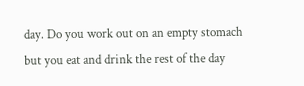day. Do you work out on an empty stomach but you eat and drink the rest of the day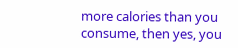more calories than you consume, then yes, you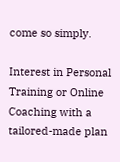come so simply.

Interest in Personal Training or Online Coaching with a tailored-made plan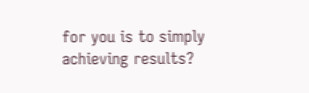for you is to simply achieving results?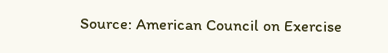Source: American Council on Exercise